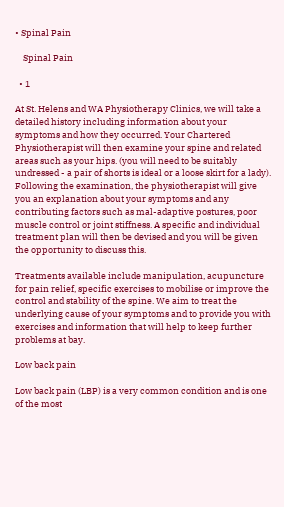• Spinal Pain

    Spinal Pain

  • 1

At St. Helens and WA Physiotherapy Clinics, we will take a detailed history including information about your symptoms and how they occurred. Your Chartered Physiotherapist will then examine your spine and related areas such as your hips. (you will need to be suitably undressed - a pair of shorts is ideal or a loose skirt for a lady). Following the examination, the physiotherapist will give you an explanation about your symptoms and any contributing factors such as mal-adaptive postures, poor muscle control or joint stiffness. A specific and individual treatment plan will then be devised and you will be given the opportunity to discuss this.

Treatments available include manipulation, acupuncture for pain relief, specific exercises to mobilise or improve the control and stability of the spine. We aim to treat the underlying cause of your symptoms and to provide you with exercises and information that will help to keep further problems at bay.

Low back pain

Low back pain (LBP) is a very common condition and is one of the most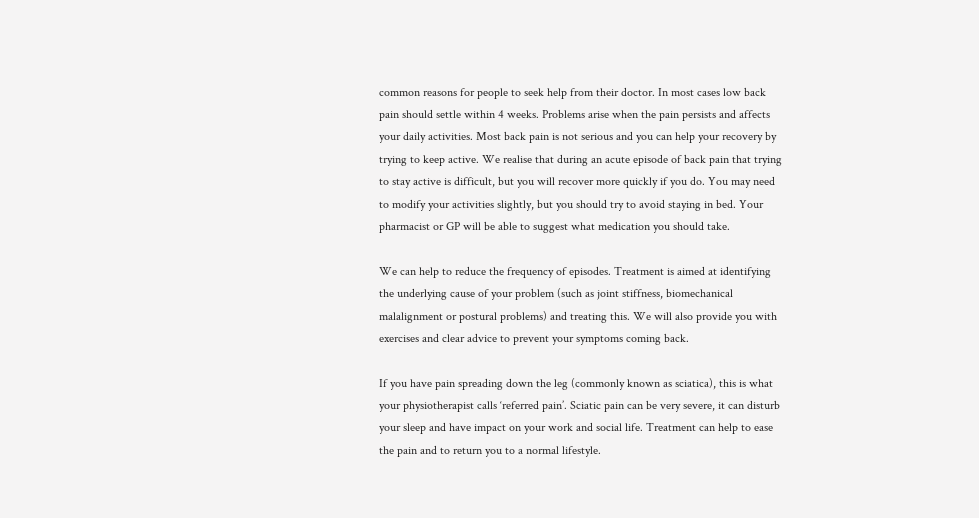common reasons for people to seek help from their doctor. In most cases low back pain should settle within 4 weeks. Problems arise when the pain persists and affects your daily activities. Most back pain is not serious and you can help your recovery by trying to keep active. We realise that during an acute episode of back pain that trying to stay active is difficult, but you will recover more quickly if you do. You may need to modify your activities slightly, but you should try to avoid staying in bed. Your pharmacist or GP will be able to suggest what medication you should take.

We can help to reduce the frequency of episodes. Treatment is aimed at identifying the underlying cause of your problem (such as joint stiffness, biomechanical malalignment or postural problems) and treating this. We will also provide you with exercises and clear advice to prevent your symptoms coming back.

If you have pain spreading down the leg (commonly known as sciatica), this is what your physiotherapist calls ‘referred pain’. Sciatic pain can be very severe, it can disturb your sleep and have impact on your work and social life. Treatment can help to ease the pain and to return you to a normal lifestyle.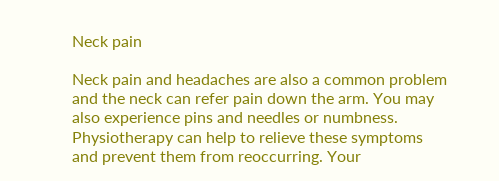Neck pain

Neck pain and headaches are also a common problem and the neck can refer pain down the arm. You may also experience pins and needles or numbness. Physiotherapy can help to relieve these symptoms and prevent them from reoccurring. Your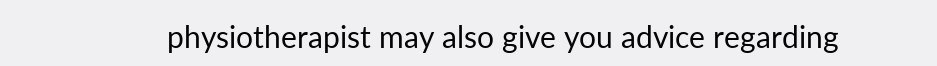physiotherapist may also give you advice regarding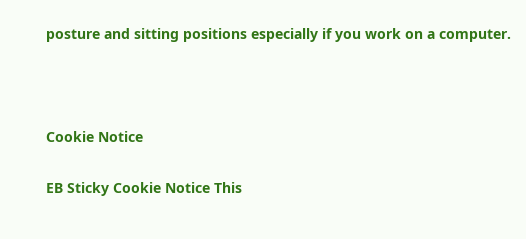posture and sitting positions especially if you work on a computer.



Cookie Notice

EB Sticky Cookie Notice This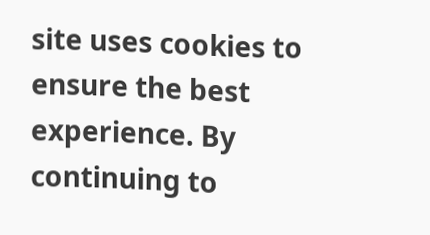site uses cookies to ensure the best experience. By continuing to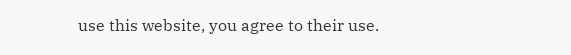use this website, you agree to their use.